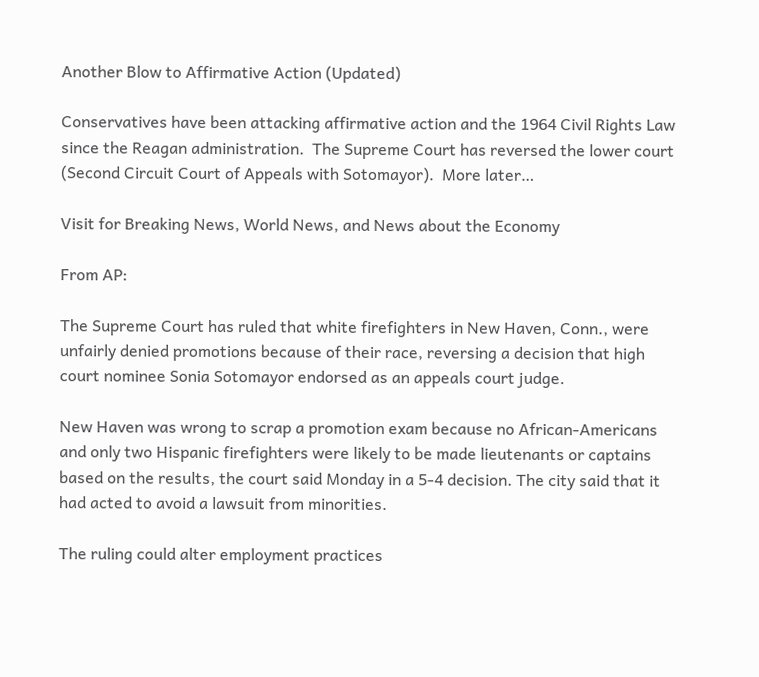Another Blow to Affirmative Action (Updated)

Conservatives have been attacking affirmative action and the 1964 Civil Rights Law since the Reagan administration.  The Supreme Court has reversed the lower court (Second Circuit Court of Appeals with Sotomayor).  More later…

Visit for Breaking News, World News, and News about the Economy

From AP:

The Supreme Court has ruled that white firefighters in New Haven, Conn., were unfairly denied promotions because of their race, reversing a decision that high court nominee Sonia Sotomayor endorsed as an appeals court judge.

New Haven was wrong to scrap a promotion exam because no African-Americans and only two Hispanic firefighters were likely to be made lieutenants or captains based on the results, the court said Monday in a 5-4 decision. The city said that it had acted to avoid a lawsuit from minorities.

The ruling could alter employment practices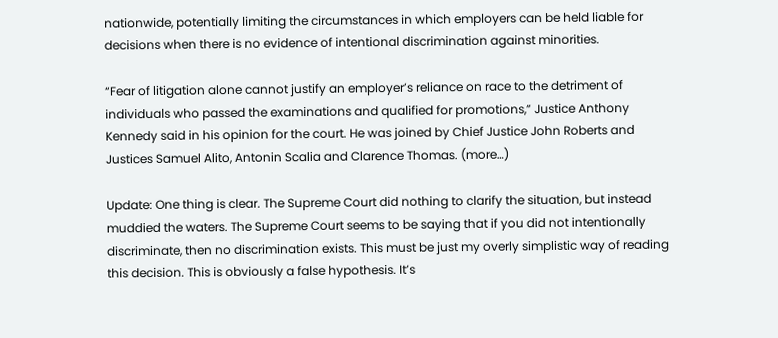nationwide, potentially limiting the circumstances in which employers can be held liable for decisions when there is no evidence of intentional discrimination against minorities.

“Fear of litigation alone cannot justify an employer’s reliance on race to the detriment of individuals who passed the examinations and qualified for promotions,” Justice Anthony Kennedy said in his opinion for the court. He was joined by Chief Justice John Roberts and Justices Samuel Alito, Antonin Scalia and Clarence Thomas. (more…)

Update: One thing is clear. The Supreme Court did nothing to clarify the situation, but instead muddied the waters. The Supreme Court seems to be saying that if you did not intentionally discriminate, then no discrimination exists. This must be just my overly simplistic way of reading this decision. This is obviously a false hypothesis. It’s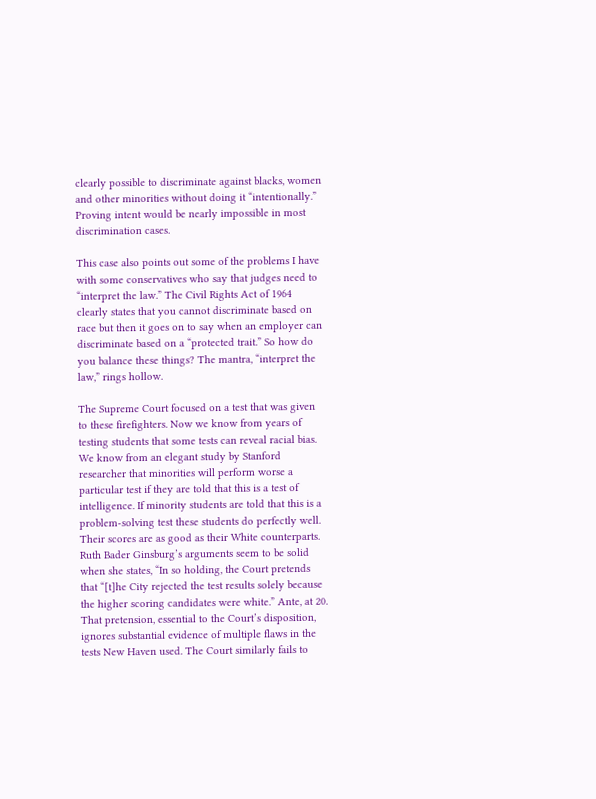clearly possible to discriminate against blacks, women and other minorities without doing it “intentionally.” Proving intent would be nearly impossible in most discrimination cases.

This case also points out some of the problems I have with some conservatives who say that judges need to “interpret the law.” The Civil Rights Act of 1964 clearly states that you cannot discriminate based on race but then it goes on to say when an employer can discriminate based on a “protected trait.” So how do you balance these things? The mantra, “interpret the law,” rings hollow.

The Supreme Court focused on a test that was given to these firefighters. Now we know from years of testing students that some tests can reveal racial bias. We know from an elegant study by Stanford researcher that minorities will perform worse a particular test if they are told that this is a test of intelligence. If minority students are told that this is a problem-solving test these students do perfectly well. Their scores are as good as their White counterparts. Ruth Bader Ginsburg’s arguments seem to be solid when she states, “In so holding, the Court pretends that “[t]he City rejected the test results solely because the higher scoring candidates were white.” Ante, at 20. That pretension, essential to the Court’s disposition, ignores substantial evidence of multiple flaws in the tests New Haven used. The Court similarly fails to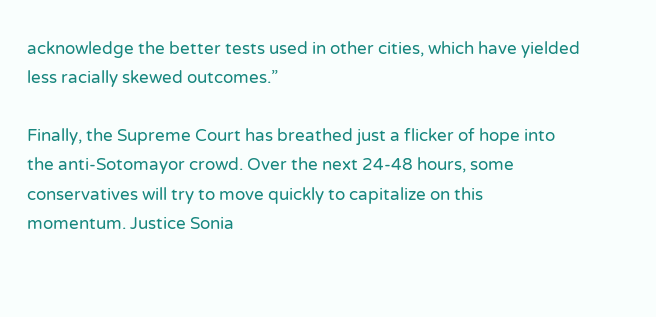acknowledge the better tests used in other cities, which have yielded less racially skewed outcomes.”

Finally, the Supreme Court has breathed just a flicker of hope into the anti-Sotomayor crowd. Over the next 24-48 hours, some conservatives will try to move quickly to capitalize on this momentum. Justice Sonia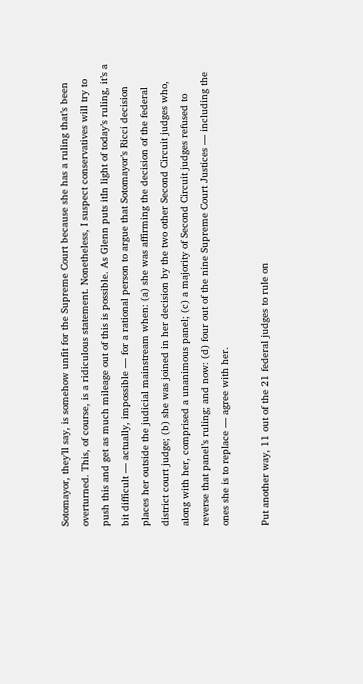Sotomayor, they’ll say, is somehow unfit for the Supreme Court because she has a ruling that’s been overturned. This, of course, is a ridiculous statement. Nonetheless, I suspect conservatives will try to push this and get as much mileage out of this is possible. As Glenn puts itIn light of today’s ruling, it’s a bit difficult — actually, impossible — for a rational person to argue that Sotomayor’s Ricci decision places her outside the judicial mainstream when: (a) she was affirming the decision of the federal district court judge; (b) she was joined in her decision by the two other Second Circuit judges who, along with her, comprised a unanimous panel; (c) a majority of Second Circuit judges refused to reverse that panel’s ruling; and now: (d) four out of the nine Supreme Court Justices — including the ones she is to replace — agree with her.

Put another way, 11 out of the 21 federal judges to rule on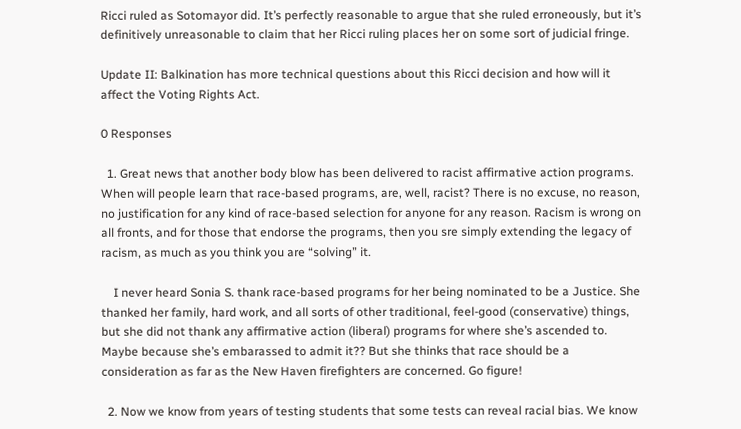Ricci ruled as Sotomayor did. It’s perfectly reasonable to argue that she ruled erroneously, but it’s definitively unreasonable to claim that her Ricci ruling places her on some sort of judicial fringe.

Update II: Balkination has more technical questions about this Ricci decision and how will it affect the Voting Rights Act.

0 Responses

  1. Great news that another body blow has been delivered to racist affirmative action programs. When will people learn that race-based programs, are, well, racist? There is no excuse, no reason, no justification for any kind of race-based selection for anyone for any reason. Racism is wrong on all fronts, and for those that endorse the programs, then you sre simply extending the legacy of racism, as much as you think you are “solving” it.

    I never heard Sonia S. thank race-based programs for her being nominated to be a Justice. She thanked her family, hard work, and all sorts of other traditional, feel-good (conservative) things, but she did not thank any affirmative action (liberal) programs for where she’s ascended to. Maybe because she’s embarassed to admit it?? But she thinks that race should be a consideration as far as the New Haven firefighters are concerned. Go figure!

  2. Now we know from years of testing students that some tests can reveal racial bias. We know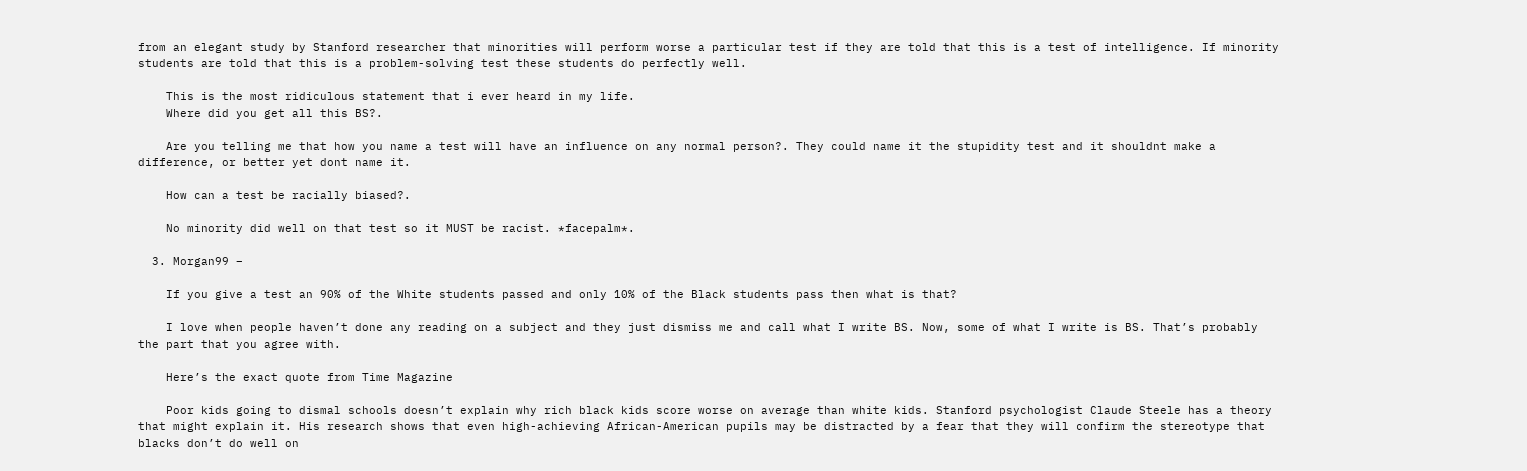from an elegant study by Stanford researcher that minorities will perform worse a particular test if they are told that this is a test of intelligence. If minority students are told that this is a problem-solving test these students do perfectly well.

    This is the most ridiculous statement that i ever heard in my life.
    Where did you get all this BS?.

    Are you telling me that how you name a test will have an influence on any normal person?. They could name it the stupidity test and it shouldnt make a difference, or better yet dont name it.

    How can a test be racially biased?.

    No minority did well on that test so it MUST be racist. *facepalm*.

  3. Morgan99 –

    If you give a test an 90% of the White students passed and only 10% of the Black students pass then what is that?

    I love when people haven’t done any reading on a subject and they just dismiss me and call what I write BS. Now, some of what I write is BS. That’s probably the part that you agree with.

    Here’s the exact quote from Time Magazine

    Poor kids going to dismal schools doesn’t explain why rich black kids score worse on average than white kids. Stanford psychologist Claude Steele has a theory that might explain it. His research shows that even high-achieving African-American pupils may be distracted by a fear that they will confirm the stereotype that blacks don’t do well on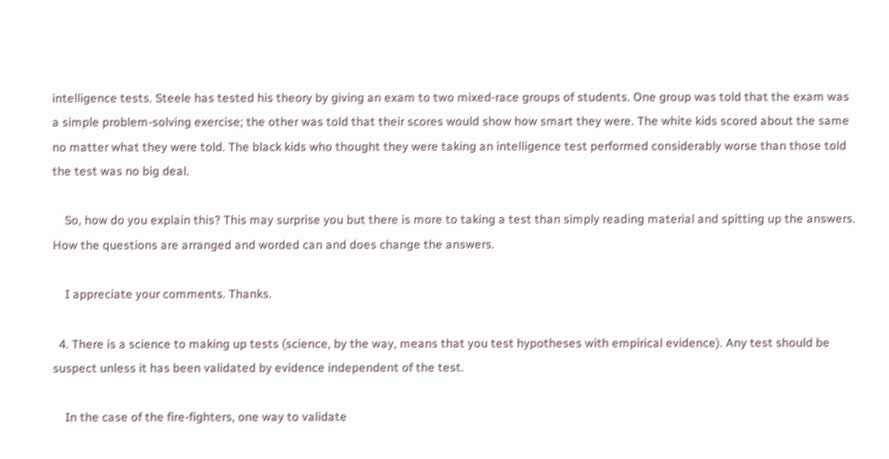intelligence tests. Steele has tested his theory by giving an exam to two mixed-race groups of students. One group was told that the exam was a simple problem-solving exercise; the other was told that their scores would show how smart they were. The white kids scored about the same no matter what they were told. The black kids who thought they were taking an intelligence test performed considerably worse than those told the test was no big deal.

    So, how do you explain this? This may surprise you but there is more to taking a test than simply reading material and spitting up the answers. How the questions are arranged and worded can and does change the answers.

    I appreciate your comments. Thanks.

  4. There is a science to making up tests (science, by the way, means that you test hypotheses with empirical evidence). Any test should be suspect unless it has been validated by evidence independent of the test.

    In the case of the fire-fighters, one way to validate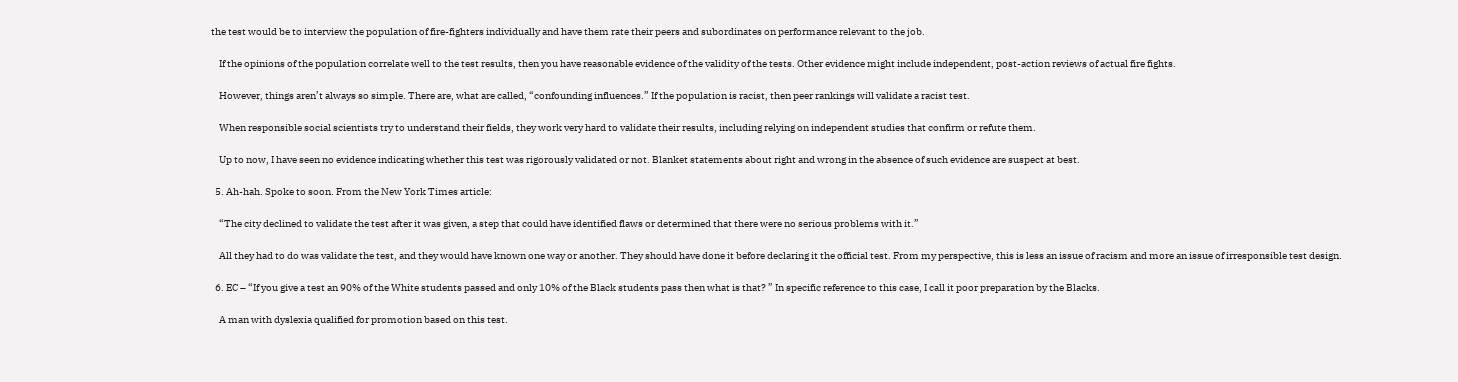the test would be to interview the population of fire-fighters individually and have them rate their peers and subordinates on performance relevant to the job.

    If the opinions of the population correlate well to the test results, then you have reasonable evidence of the validity of the tests. Other evidence might include independent, post-action reviews of actual fire fights.

    However, things aren’t always so simple. There are, what are called, “confounding influences.” If the population is racist, then peer rankings will validate a racist test.

    When responsible social scientists try to understand their fields, they work very hard to validate their results, including relying on independent studies that confirm or refute them.

    Up to now, I have seen no evidence indicating whether this test was rigorously validated or not. Blanket statements about right and wrong in the absence of such evidence are suspect at best.

  5. Ah-hah. Spoke to soon. From the New York Times article:

    “The city declined to validate the test after it was given, a step that could have identified flaws or determined that there were no serious problems with it.”

    All they had to do was validate the test, and they would have known one way or another. They should have done it before declaring it the official test. From my perspective, this is less an issue of racism and more an issue of irresponsible test design.

  6. EC – “If you give a test an 90% of the White students passed and only 10% of the Black students pass then what is that? ” In specific reference to this case, I call it poor preparation by the Blacks.

    A man with dyslexia qualified for promotion based on this test.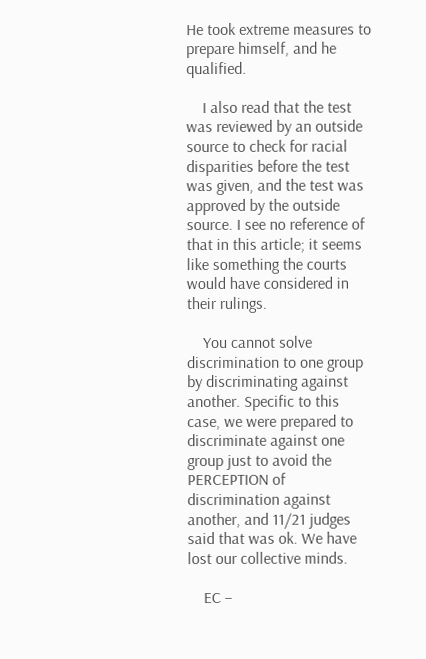He took extreme measures to prepare himself, and he qualified.

    I also read that the test was reviewed by an outside source to check for racial disparities before the test was given, and the test was approved by the outside source. I see no reference of that in this article; it seems like something the courts would have considered in their rulings.

    You cannot solve discrimination to one group by discriminating against another. Specific to this case, we were prepared to discriminate against one group just to avoid the PERCEPTION of discrimination against another, and 11/21 judges said that was ok. We have lost our collective minds.

    EC –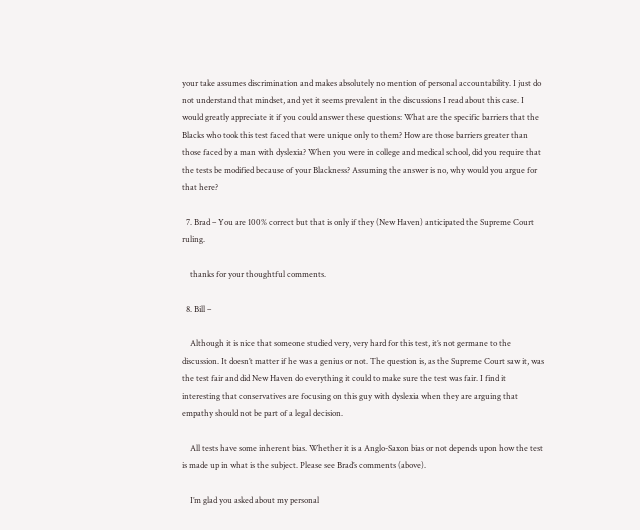your take assumes discrimination and makes absolutely no mention of personal accountability. I just do not understand that mindset, and yet it seems prevalent in the discussions I read about this case. I would greatly appreciate it if you could answer these questions: What are the specific barriers that the Blacks who took this test faced that were unique only to them? How are those barriers greater than those faced by a man with dyslexia? When you were in college and medical school, did you require that the tests be modified because of your Blackness? Assuming the answer is no, why would you argue for that here?

  7. Brad – You are 100% correct but that is only if they (New Haven) anticipated the Supreme Court ruling.

    thanks for your thoughtful comments.

  8. Bill –

    Although it is nice that someone studied very, very hard for this test, it’s not germane to the discussion. It doesn’t matter if he was a genius or not. The question is, as the Supreme Court saw it, was the test fair and did New Haven do everything it could to make sure the test was fair. I find it interesting that conservatives are focusing on this guy with dyslexia when they are arguing that empathy should not be part of a legal decision.

    All tests have some inherent bias. Whether it is a Anglo-Saxon bias or not depends upon how the test is made up in what is the subject. Please see Brad’s comments (above).

    I’m glad you asked about my personal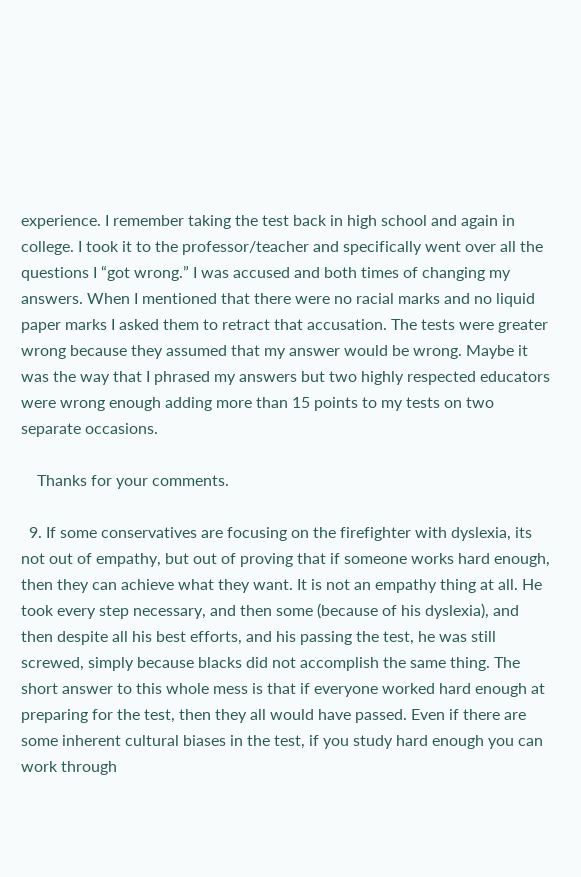experience. I remember taking the test back in high school and again in college. I took it to the professor/teacher and specifically went over all the questions I “got wrong.” I was accused and both times of changing my answers. When I mentioned that there were no racial marks and no liquid paper marks I asked them to retract that accusation. The tests were greater wrong because they assumed that my answer would be wrong. Maybe it was the way that I phrased my answers but two highly respected educators were wrong enough adding more than 15 points to my tests on two separate occasions.

    Thanks for your comments.

  9. If some conservatives are focusing on the firefighter with dyslexia, its not out of empathy, but out of proving that if someone works hard enough, then they can achieve what they want. It is not an empathy thing at all. He took every step necessary, and then some (because of his dyslexia), and then despite all his best efforts, and his passing the test, he was still screwed, simply because blacks did not accomplish the same thing. The short answer to this whole mess is that if everyone worked hard enough at preparing for the test, then they all would have passed. Even if there are some inherent cultural biases in the test, if you study hard enough you can work through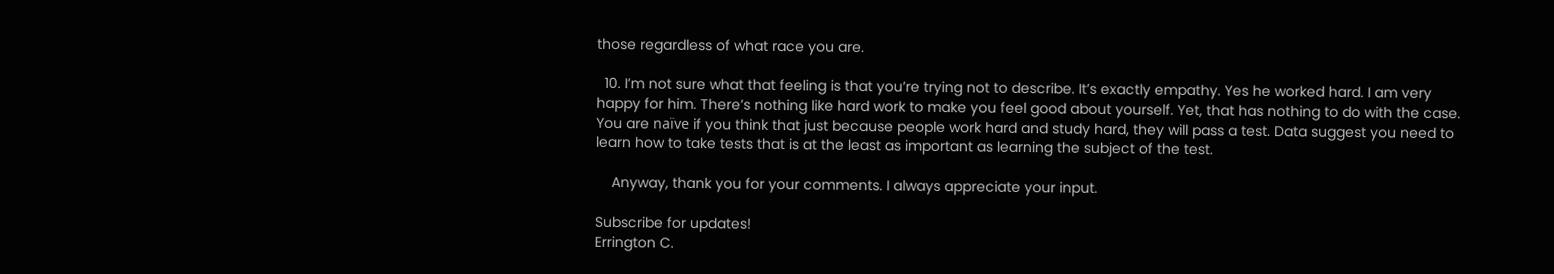those regardless of what race you are.

  10. I’m not sure what that feeling is that you’re trying not to describe. It’s exactly empathy. Yes he worked hard. I am very happy for him. There’s nothing like hard work to make you feel good about yourself. Yet, that has nothing to do with the case. You are naïve if you think that just because people work hard and study hard, they will pass a test. Data suggest you need to learn how to take tests that is at the least as important as learning the subject of the test.

    Anyway, thank you for your comments. I always appreciate your input.

Subscribe for updates!
Errington C.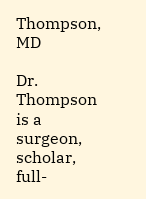Thompson, MD

Dr. Thompson is a surgeon, scholar, full-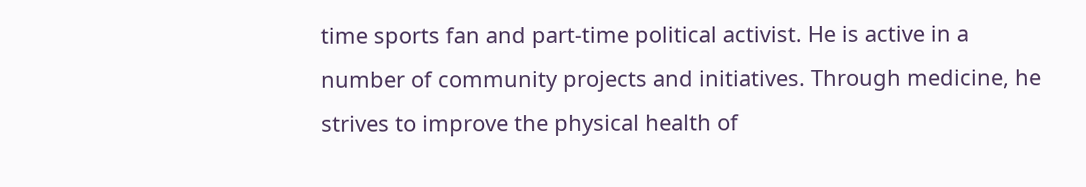time sports fan and part-time political activist. He is active in a number of community projects and initiatives. Through medicine, he strives to improve the physical health of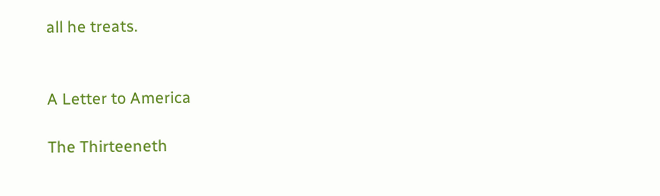all he treats.


A Letter to America

The Thirteeneth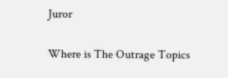Juror

Where is The Outrage Topics